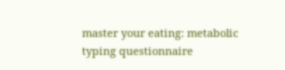master your eating: metabolic typing questionnaire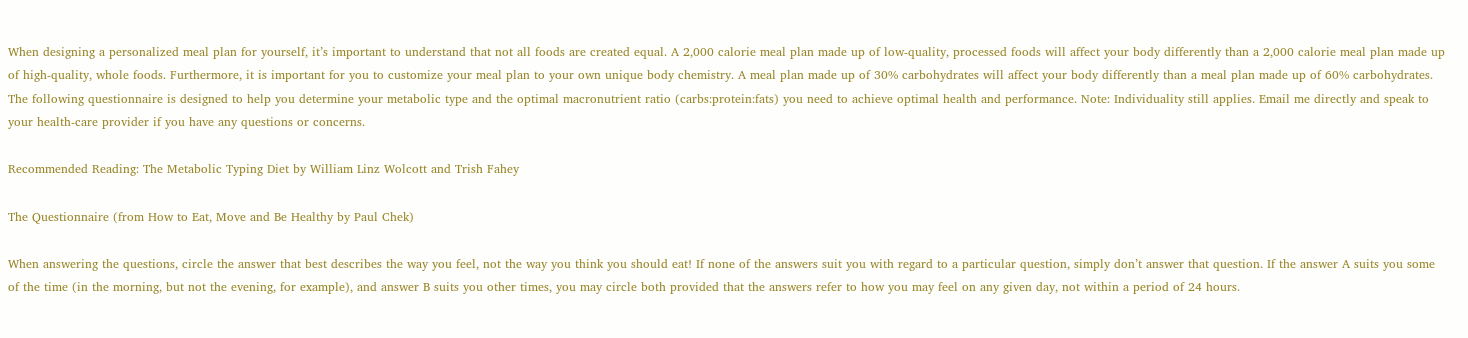When designing a personalized meal plan for yourself, it’s important to understand that not all foods are created equal. A 2,000 calorie meal plan made up of low-quality, processed foods will affect your body differently than a 2,000 calorie meal plan made up of high-quality, whole foods. Furthermore, it is important for you to customize your meal plan to your own unique body chemistry. A meal plan made up of 30% carbohydrates will affect your body differently than a meal plan made up of 60% carbohydrates. The following questionnaire is designed to help you determine your metabolic type and the optimal macronutrient ratio (carbs:protein:fats) you need to achieve optimal health and performance. Note: Individuality still applies. Email me directly and speak to your health-care provider if you have any questions or concerns.

Recommended Reading: The Metabolic Typing Diet by William Linz Wolcott and Trish Fahey

The Questionnaire (from How to Eat, Move and Be Healthy by Paul Chek)

When answering the questions, circle the answer that best describes the way you feel, not the way you think you should eat! If none of the answers suit you with regard to a particular question, simply don’t answer that question. If the answer A suits you some of the time (in the morning, but not the evening, for example), and answer B suits you other times, you may circle both provided that the answers refer to how you may feel on any given day, not within a period of 24 hours.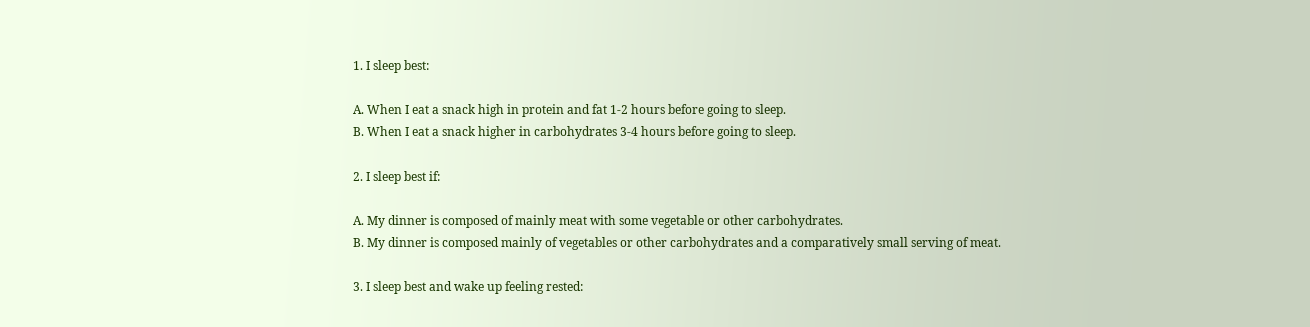1. I sleep best:

A. When I eat a snack high in protein and fat 1-2 hours before going to sleep.
B. When I eat a snack higher in carbohydrates 3-4 hours before going to sleep.

2. I sleep best if:

A. My dinner is composed of mainly meat with some vegetable or other carbohydrates.
B. My dinner is composed mainly of vegetables or other carbohydrates and a comparatively small serving of meat.

3. I sleep best and wake up feeling rested: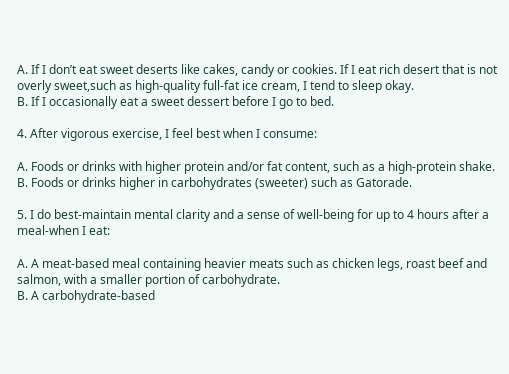A. If I don’t eat sweet deserts like cakes, candy or cookies. If I eat rich desert that is not overly sweet,such as high-quality full-fat ice cream, I tend to sleep okay.
B. If I occasionally eat a sweet dessert before I go to bed.

4. After vigorous exercise, I feel best when I consume:

A. Foods or drinks with higher protein and/or fat content, such as a high-protein shake.
B. Foods or drinks higher in carbohydrates (sweeter) such as Gatorade.

5. I do best-maintain mental clarity and a sense of well-being for up to 4 hours after a meal-when I eat:

A. A meat-based meal containing heavier meats such as chicken legs, roast beef and salmon, with a smaller portion of carbohydrate.
B. A carbohydrate-based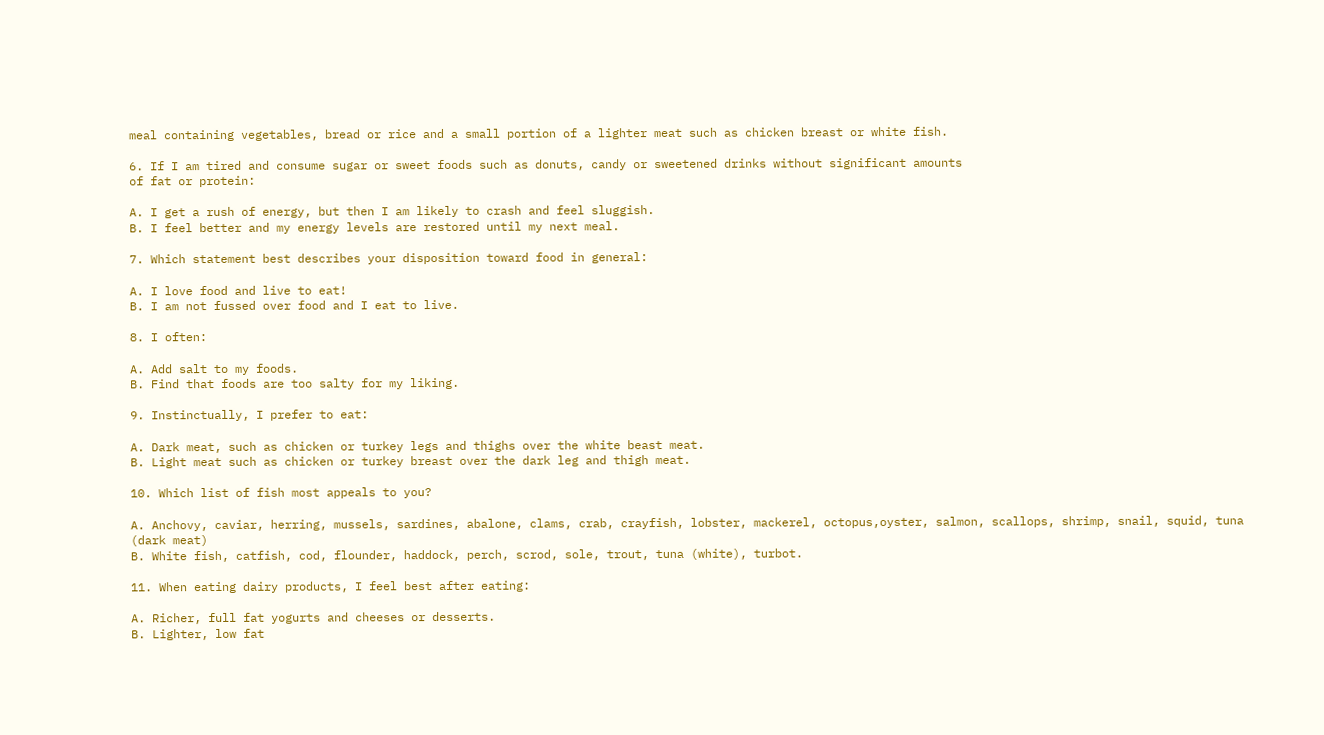meal containing vegetables, bread or rice and a small portion of a lighter meat such as chicken breast or white fish.

6. If I am tired and consume sugar or sweet foods such as donuts, candy or sweetened drinks without significant amounts
of fat or protein:

A. I get a rush of energy, but then I am likely to crash and feel sluggish.
B. I feel better and my energy levels are restored until my next meal.

7. Which statement best describes your disposition toward food in general:

A. I love food and live to eat!
B. I am not fussed over food and I eat to live.

8. I often:

A. Add salt to my foods.
B. Find that foods are too salty for my liking.

9. Instinctually, I prefer to eat:

A. Dark meat, such as chicken or turkey legs and thighs over the white beast meat.
B. Light meat such as chicken or turkey breast over the dark leg and thigh meat.

10. Which list of fish most appeals to you?

A. Anchovy, caviar, herring, mussels, sardines, abalone, clams, crab, crayfish, lobster, mackerel, octopus,oyster, salmon, scallops, shrimp, snail, squid, tuna (dark meat)
B. White fish, catfish, cod, flounder, haddock, perch, scrod, sole, trout, tuna (white), turbot.

11. When eating dairy products, I feel best after eating:

A. Richer, full fat yogurts and cheeses or desserts.
B. Lighter, low fat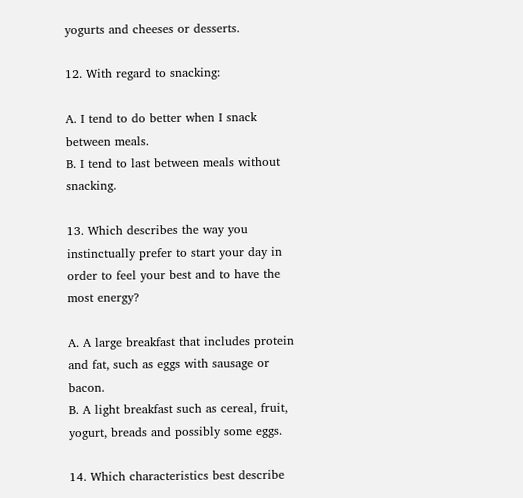yogurts and cheeses or desserts.

12. With regard to snacking:

A. I tend to do better when I snack between meals.
B. I tend to last between meals without snacking.

13. Which describes the way you instinctually prefer to start your day in order to feel your best and to have the most energy?

A. A large breakfast that includes protein and fat, such as eggs with sausage or bacon.
B. A light breakfast such as cereal, fruit, yogurt, breads and possibly some eggs.

14. Which characteristics best describe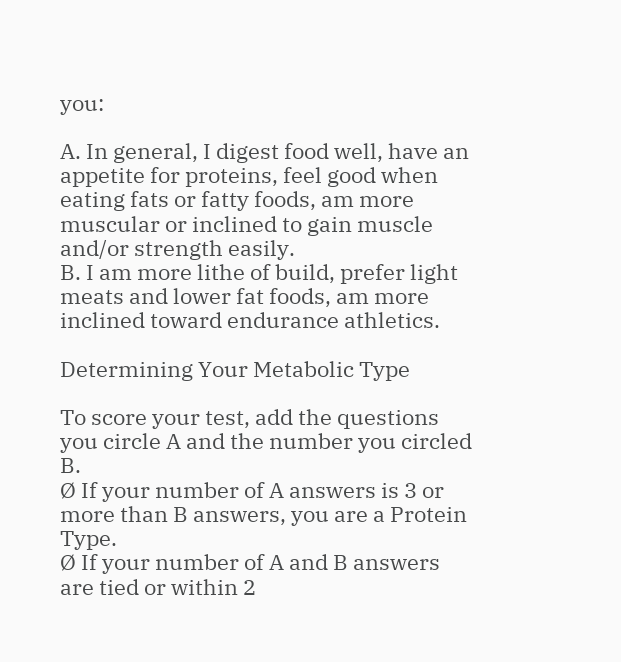you:

A. In general, I digest food well, have an appetite for proteins, feel good when eating fats or fatty foods, am more muscular or inclined to gain muscle and/or strength easily.
B. I am more lithe of build, prefer light meats and lower fat foods, am more inclined toward endurance athletics.

Determining Your Metabolic Type

To score your test, add the questions you circle A and the number you circled B.
Ø If your number of A answers is 3 or more than B answers, you are a Protein Type.
Ø If your number of A and B answers are tied or within 2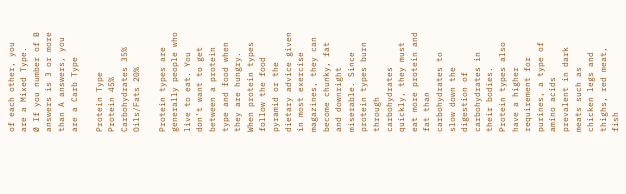of each other, you are a Mixed Type.
Ø If you number of B answers is 3 or more than A answers, you are a Carb Type

Protein Type
Protein 45%
Carbohydrates 35%
Oils/Fats 20%

Protein types are generally people who live to eat. You don’t want to get between a protein type and food when they are hungry. When protein types follow the food pyramid or the dietary advice given in most exercise magazines, they can become chunky, fat and downright miserable. Since protein types burn through carbohydrates quickly, they must eat more protein and fat than carbohydrates to slow down the digestion of carbohydrates in their bodies. Protein types also have a higher requirement for purines, a type of amino acids prevalent in dark meats such as chicken legs and thighs, red meat, fish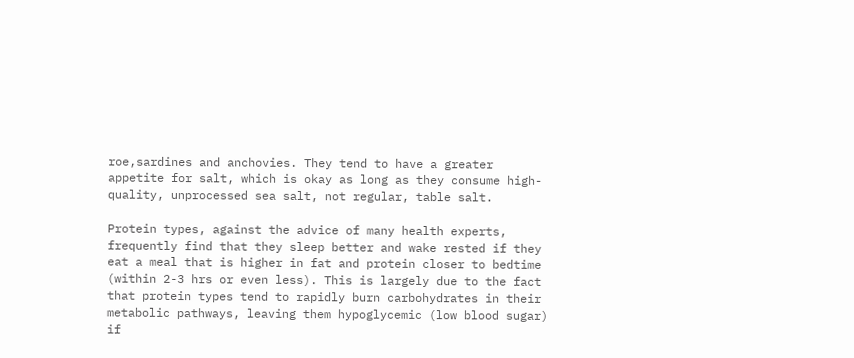roe,sardines and anchovies. They tend to have a greater appetite for salt, which is okay as long as they consume high-quality, unprocessed sea salt, not regular, table salt.

Protein types, against the advice of many health experts, frequently find that they sleep better and wake rested if they eat a meal that is higher in fat and protein closer to bedtime (within 2-3 hrs or even less). This is largely due to the fact that protein types tend to rapidly burn carbohydrates in their metabolic pathways, leaving them hypoglycemic (low blood sugar) if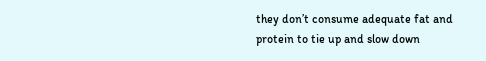they don’t consume adequate fat and protein to tie up and slow down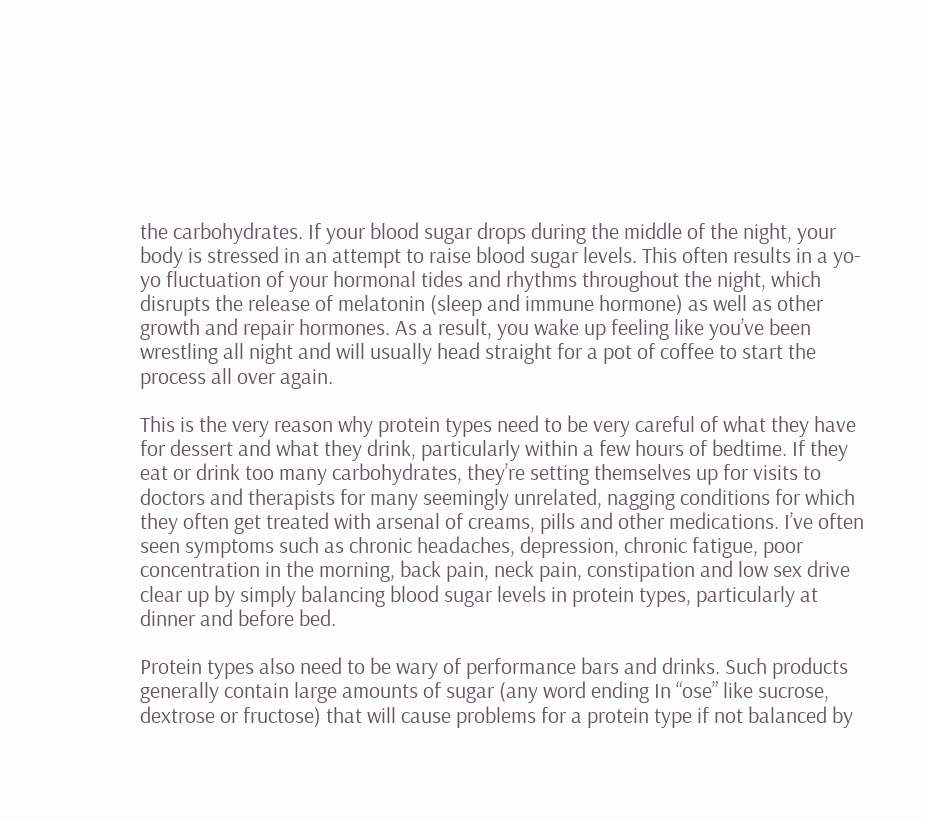the carbohydrates. If your blood sugar drops during the middle of the night, your body is stressed in an attempt to raise blood sugar levels. This often results in a yo-yo fluctuation of your hormonal tides and rhythms throughout the night, which disrupts the release of melatonin (sleep and immune hormone) as well as other growth and repair hormones. As a result, you wake up feeling like you’ve been wrestling all night and will usually head straight for a pot of coffee to start the process all over again.

This is the very reason why protein types need to be very careful of what they have for dessert and what they drink, particularly within a few hours of bedtime. If they eat or drink too many carbohydrates, they’re setting themselves up for visits to doctors and therapists for many seemingly unrelated, nagging conditions for which they often get treated with arsenal of creams, pills and other medications. I’ve often seen symptoms such as chronic headaches, depression, chronic fatigue, poor concentration in the morning, back pain, neck pain, constipation and low sex drive clear up by simply balancing blood sugar levels in protein types, particularly at dinner and before bed.

Protein types also need to be wary of performance bars and drinks. Such products generally contain large amounts of sugar (any word ending In “ose” like sucrose, dextrose or fructose) that will cause problems for a protein type if not balanced by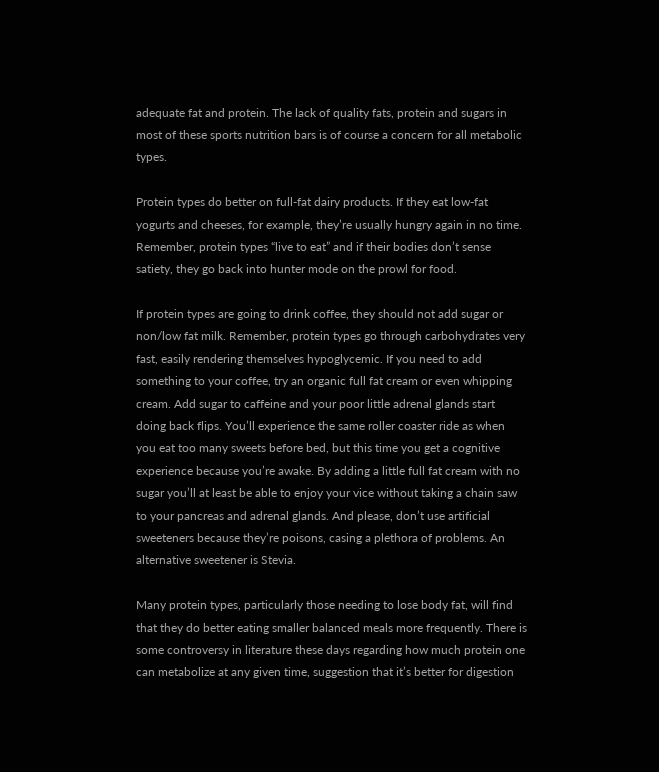adequate fat and protein. The lack of quality fats, protein and sugars in most of these sports nutrition bars is of course a concern for all metabolic types.

Protein types do better on full-fat dairy products. If they eat low-fat yogurts and cheeses, for example, they’re usually hungry again in no time. Remember, protein types “live to eat” and if their bodies don’t sense satiety, they go back into hunter mode on the prowl for food.

If protein types are going to drink coffee, they should not add sugar or non/low fat milk. Remember, protein types go through carbohydrates very fast, easily rendering themselves hypoglycemic. If you need to add something to your coffee, try an organic full fat cream or even whipping cream. Add sugar to caffeine and your poor little adrenal glands start doing back flips. You’ll experience the same roller coaster ride as when you eat too many sweets before bed, but this time you get a cognitive experience because you’re awake. By adding a little full fat cream with no sugar you’ll at least be able to enjoy your vice without taking a chain saw to your pancreas and adrenal glands. And please, don’t use artificial sweeteners because they’re poisons, casing a plethora of problems. An alternative sweetener is Stevia.

Many protein types, particularly those needing to lose body fat, will find that they do better eating smaller balanced meals more frequently. There is some controversy in literature these days regarding how much protein one can metabolize at any given time, suggestion that it’s better for digestion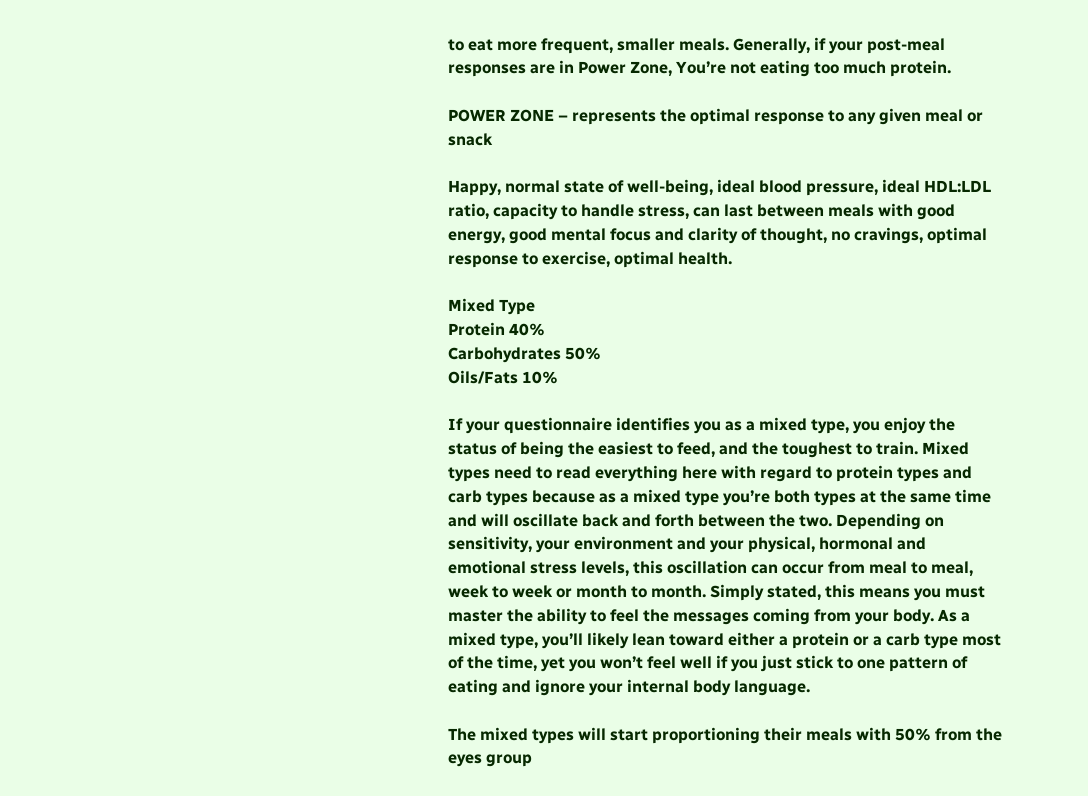to eat more frequent, smaller meals. Generally, if your post-meal responses are in Power Zone, You’re not eating too much protein.

POWER ZONE – represents the optimal response to any given meal or snack

Happy, normal state of well-being, ideal blood pressure, ideal HDL:LDL ratio, capacity to handle stress, can last between meals with good energy, good mental focus and clarity of thought, no cravings, optimal response to exercise, optimal health.

Mixed Type
Protein 40%
Carbohydrates 50%
Oils/Fats 10%

If your questionnaire identifies you as a mixed type, you enjoy the status of being the easiest to feed, and the toughest to train. Mixed types need to read everything here with regard to protein types and carb types because as a mixed type you’re both types at the same time and will oscillate back and forth between the two. Depending on sensitivity, your environment and your physical, hormonal and emotional stress levels, this oscillation can occur from meal to meal, week to week or month to month. Simply stated, this means you must master the ability to feel the messages coming from your body. As a mixed type, you’ll likely lean toward either a protein or a carb type most of the time, yet you won’t feel well if you just stick to one pattern of eating and ignore your internal body language.

The mixed types will start proportioning their meals with 50% from the eyes group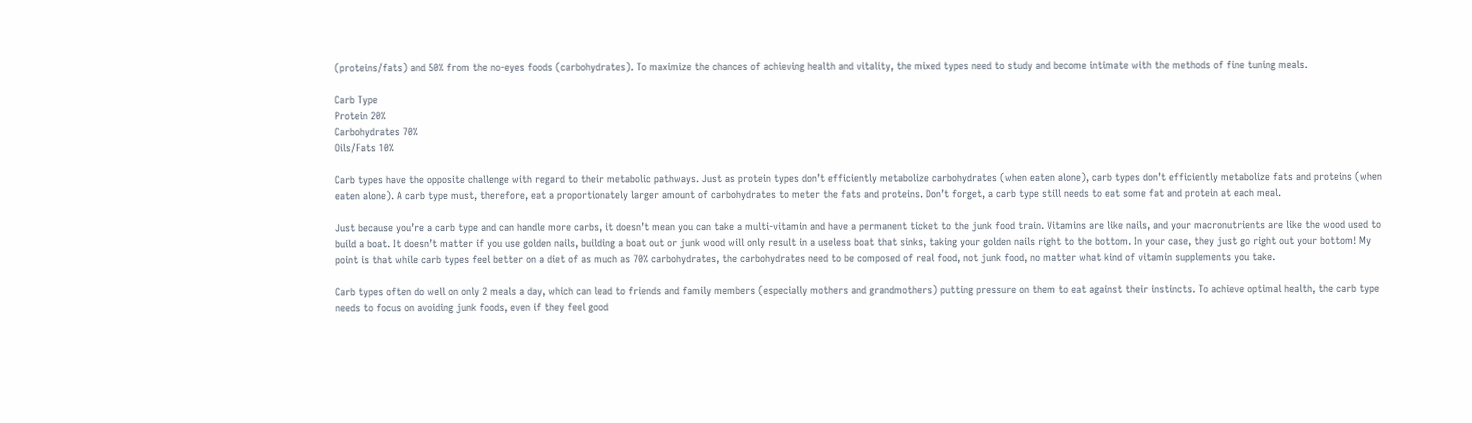(proteins/fats) and 50% from the no-eyes foods (carbohydrates). To maximize the chances of achieving health and vitality, the mixed types need to study and become intimate with the methods of fine tuning meals.

Carb Type
Protein 20%
Carbohydrates 70%
Oils/Fats 10%

Carb types have the opposite challenge with regard to their metabolic pathways. Just as protein types don’t efficiently metabolize carbohydrates (when eaten alone), carb types don’t efficiently metabolize fats and proteins (when eaten alone). A carb type must, therefore, eat a proportionately larger amount of carbohydrates to meter the fats and proteins. Don’t forget, a carb type still needs to eat some fat and protein at each meal.

Just because you’re a carb type and can handle more carbs, it doesn’t mean you can take a multi-vitamin and have a permanent ticket to the junk food train. Vitamins are like nails, and your macronutrients are like the wood used to build a boat. It doesn’t matter if you use golden nails, building a boat out or junk wood will only result in a useless boat that sinks, taking your golden nails right to the bottom. In your case, they just go right out your bottom! My point is that while carb types feel better on a diet of as much as 70% carbohydrates, the carbohydrates need to be composed of real food, not junk food, no matter what kind of vitamin supplements you take.

Carb types often do well on only 2 meals a day, which can lead to friends and family members (especially mothers and grandmothers) putting pressure on them to eat against their instincts. To achieve optimal health, the carb type needs to focus on avoiding junk foods, even if they feel good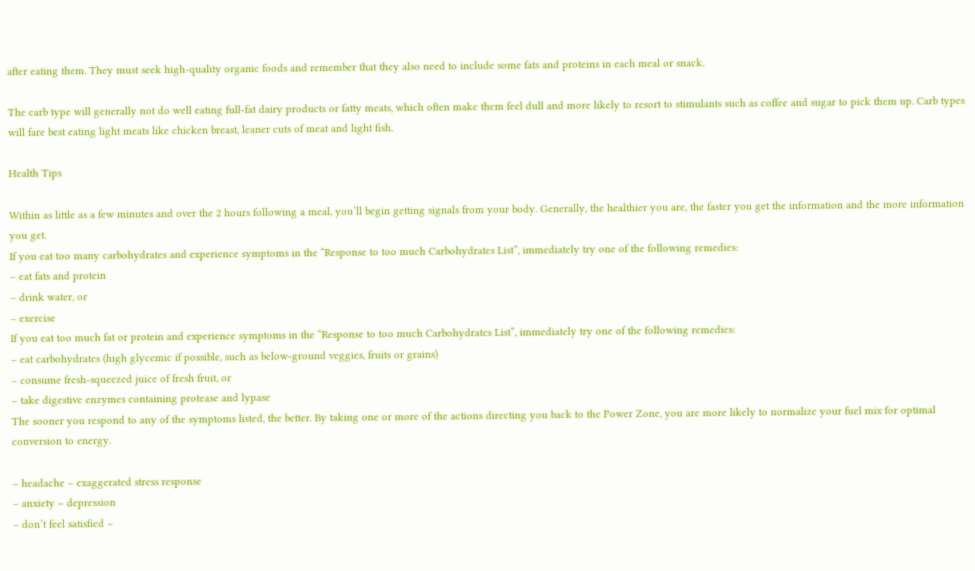after eating them. They must seek high-quality organic foods and remember that they also need to include some fats and proteins in each meal or snack.

The carb type will generally not do well eating full-fat dairy products or fatty meats, which often make them feel dull and more likely to resort to stimulants such as coffee and sugar to pick them up. Carb types will fare best eating light meats like chicken breast, leaner cuts of meat and light fish.

Health Tips

Within as little as a few minutes and over the 2 hours following a meal, you’ll begin getting signals from your body. Generally, the healthier you are, the faster you get the information and the more information you get.
If you eat too many carbohydrates and experience symptoms in the “Response to too much Carbohydrates List”, immediately try one of the following remedies:
– eat fats and protein
– drink water, or
– exercise
If you eat too much fat or protein and experience symptoms in the “Response to too much Carbohydrates List”, immediately try one of the following remedies:
– eat carbohydrates (high glycemic if possible, such as below-ground veggies, fruits or grains)
– consume fresh-squeezed juice of fresh fruit, or
– take digestive enzymes containing protease and lypase
The sooner you respond to any of the symptoms listed, the better. By taking one or more of the actions directing you back to the Power Zone, you are more likely to normalize your fuel mix for optimal conversion to energy.

– headache – exaggerated stress response
– anxiety – depression
– don’t feel satisfied –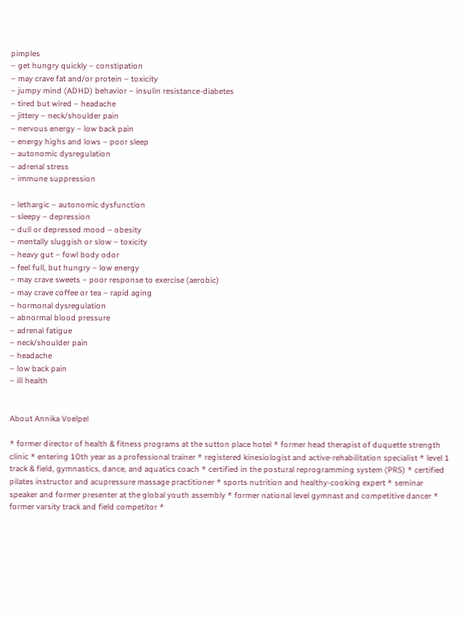pimples
– get hungry quickly – constipation
– may crave fat and/or protein – toxicity
– jumpy mind (ADHD) behavior – insulin resistance-diabetes
– tired but wired – headache
– jittery – neck/shoulder pain
– nervous energy – low back pain
– energy highs and lows – poor sleep
– autonomic dysregulation
– adrenal stress
– immune suppression

– lethargic – autonomic dysfunction
– sleepy – depression
– dull or depressed mood – obesity
– mentally sluggish or slow – toxicity
– heavy gut – fowl body odor
– feel full, but hungry – low energy
– may crave sweets – poor response to exercise (aerobic)
– may crave coffee or tea – rapid aging
– hormonal dysregulation
– abnormal blood pressure
– adrenal fatigue
– neck/shoulder pain
– headache
– low back pain
– ill health


About Annika Voelpel

* former director of health & fitness programs at the sutton place hotel * former head therapist of duquette strength clinic * entering 10th year as a professional trainer * registered kinesiologist and active-rehabilitation specialist * level 1 track & field, gymnastics, dance, and aquatics coach * certified in the postural reprogramming system (PRS) * certified pilates instructor and acupressure massage practitioner * sports nutrition and healthy-cooking expert * seminar speaker and former presenter at the global youth assembly * former national level gymnast and competitive dancer * former varsity track and field competitor *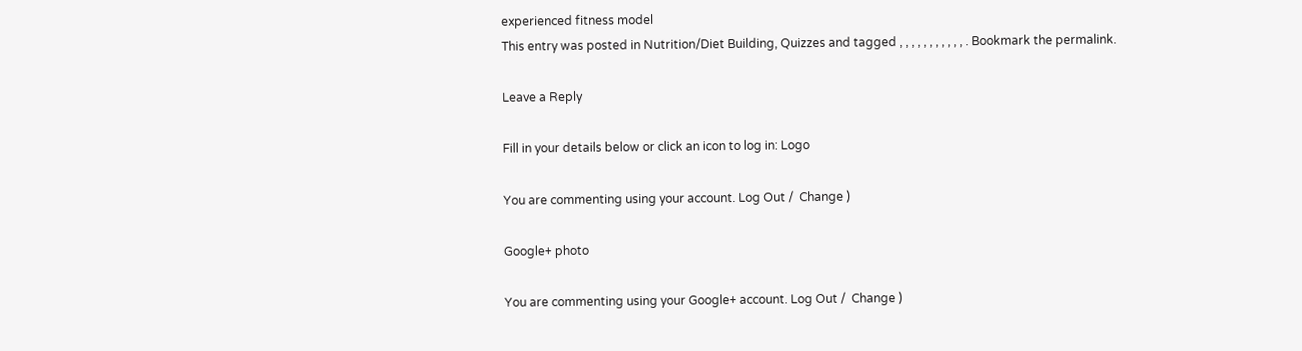experienced fitness model
This entry was posted in Nutrition/Diet Building, Quizzes and tagged , , , , , , , , , , , . Bookmark the permalink.

Leave a Reply

Fill in your details below or click an icon to log in: Logo

You are commenting using your account. Log Out /  Change )

Google+ photo

You are commenting using your Google+ account. Log Out /  Change )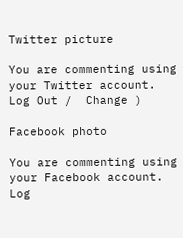Twitter picture

You are commenting using your Twitter account. Log Out /  Change )

Facebook photo

You are commenting using your Facebook account. Log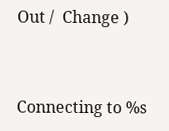Out /  Change )


Connecting to %s